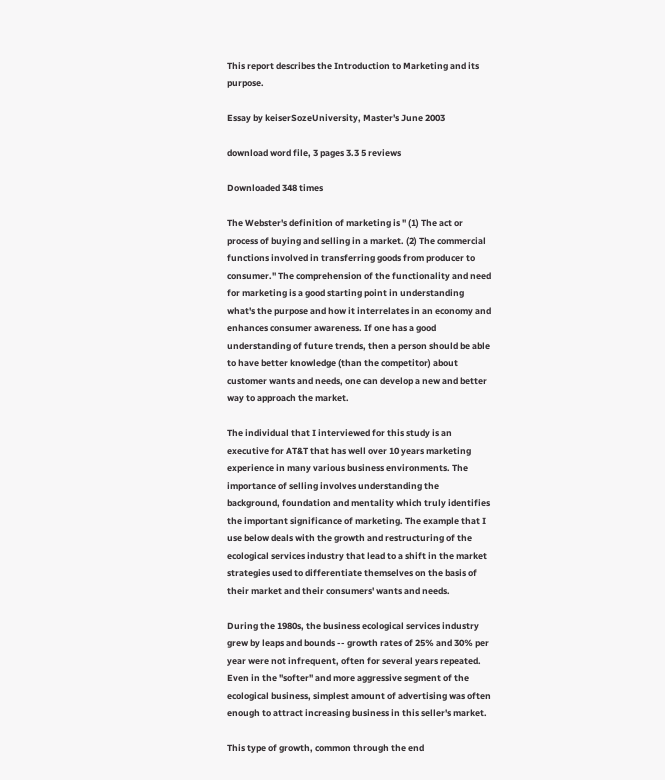This report describes the Introduction to Marketing and its purpose.

Essay by keiserSozeUniversity, Master's June 2003

download word file, 3 pages 3.3 5 reviews

Downloaded 348 times

The Webster's definition of marketing is " (1) The act or process of buying and selling in a market. (2) The commercial functions involved in transferring goods from producer to consumer." The comprehension of the functionality and need for marketing is a good starting point in understanding what's the purpose and how it interrelates in an economy and enhances consumer awareness. If one has a good understanding of future trends, then a person should be able to have better knowledge (than the competitor) about customer wants and needs, one can develop a new and better way to approach the market.

The individual that I interviewed for this study is an executive for AT&T that has well over 10 years marketing experience in many various business environments. The importance of selling involves understanding the background, foundation and mentality which truly identifies the important significance of marketing. The example that I use below deals with the growth and restructuring of the ecological services industry that lead to a shift in the market strategies used to differentiate themselves on the basis of their market and their consumers' wants and needs.

During the 1980s, the business ecological services industry grew by leaps and bounds -- growth rates of 25% and 30% per year were not infrequent, often for several years repeated. Even in the "softer" and more aggressive segment of the ecological business, simplest amount of advertising was often enough to attract increasing business in this seller's market.

This type of growth, common through the end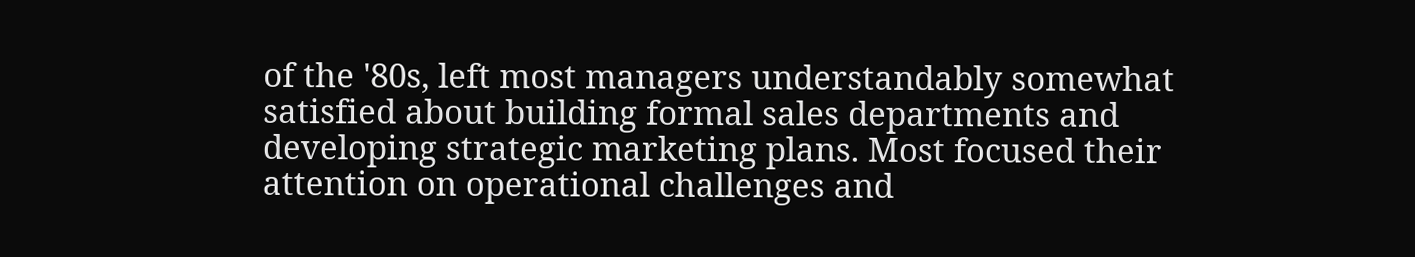of the '80s, left most managers understandably somewhat satisfied about building formal sales departments and developing strategic marketing plans. Most focused their attention on operational challenges and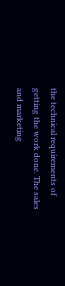the technical requirements of getting the work done. The sales and marketing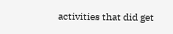activities that did get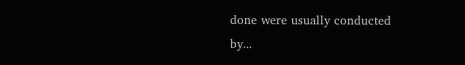done were usually conducted by...